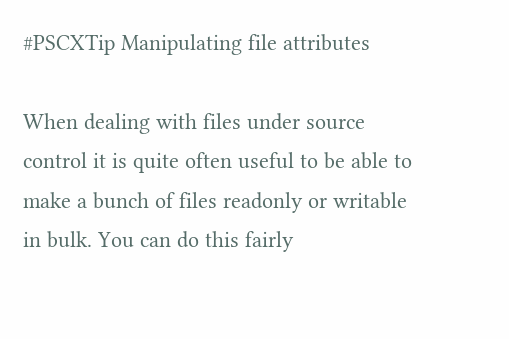#PSCXTip Manipulating file attributes

When dealing with files under source control it is quite often useful to be able to make a bunch of files readonly or writable in bulk. You can do this fairly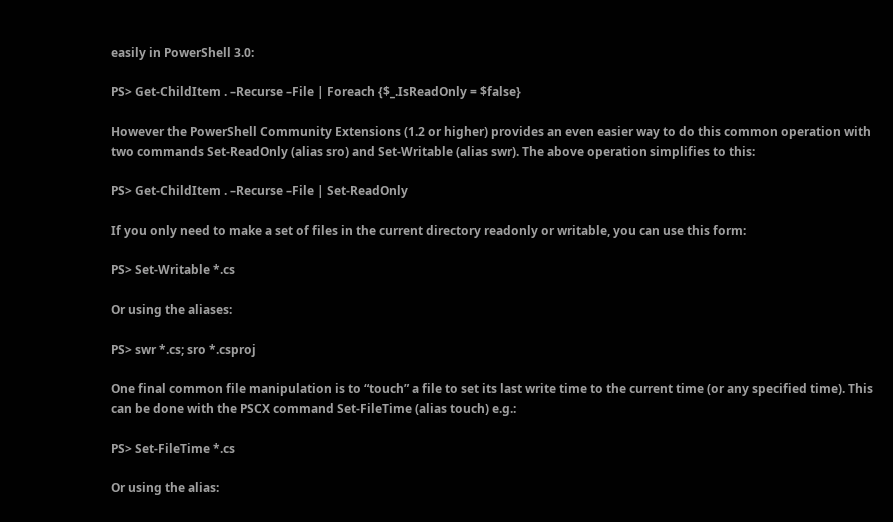easily in PowerShell 3.0:

PS> Get-ChildItem . –Recurse –File | Foreach {$_.IsReadOnly = $false}

However the PowerShell Community Extensions (1.2 or higher) provides an even easier way to do this common operation with two commands Set-ReadOnly (alias sro) and Set-Writable (alias swr). The above operation simplifies to this:

PS> Get-ChildItem . –Recurse –File | Set-ReadOnly

If you only need to make a set of files in the current directory readonly or writable, you can use this form:

PS> Set-Writable *.cs

Or using the aliases:

PS> swr *.cs; sro *.csproj

One final common file manipulation is to “touch” a file to set its last write time to the current time (or any specified time). This can be done with the PSCX command Set-FileTime (alias touch) e.g.:

PS> Set-FileTime *.cs

Or using the alias: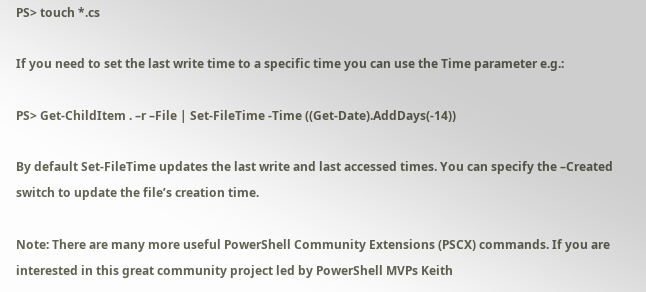PS> touch *.cs

If you need to set the last write time to a specific time you can use the Time parameter e.g.:

PS> Get-ChildItem . –r –File | Set-FileTime -Time ((Get-Date).AddDays(-14))

By default Set-FileTime updates the last write and last accessed times. You can specify the –Created switch to update the file’s creation time.

Note: There are many more useful PowerShell Community Extensions (PSCX) commands. If you are interested in this great community project led by PowerShell MVPs Keith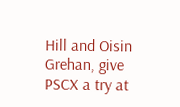Hill and Oisin Grehan, give PSCX a try at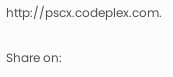http://pscx.codeplex.com.

Share on: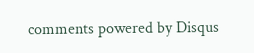comments powered by Disqus